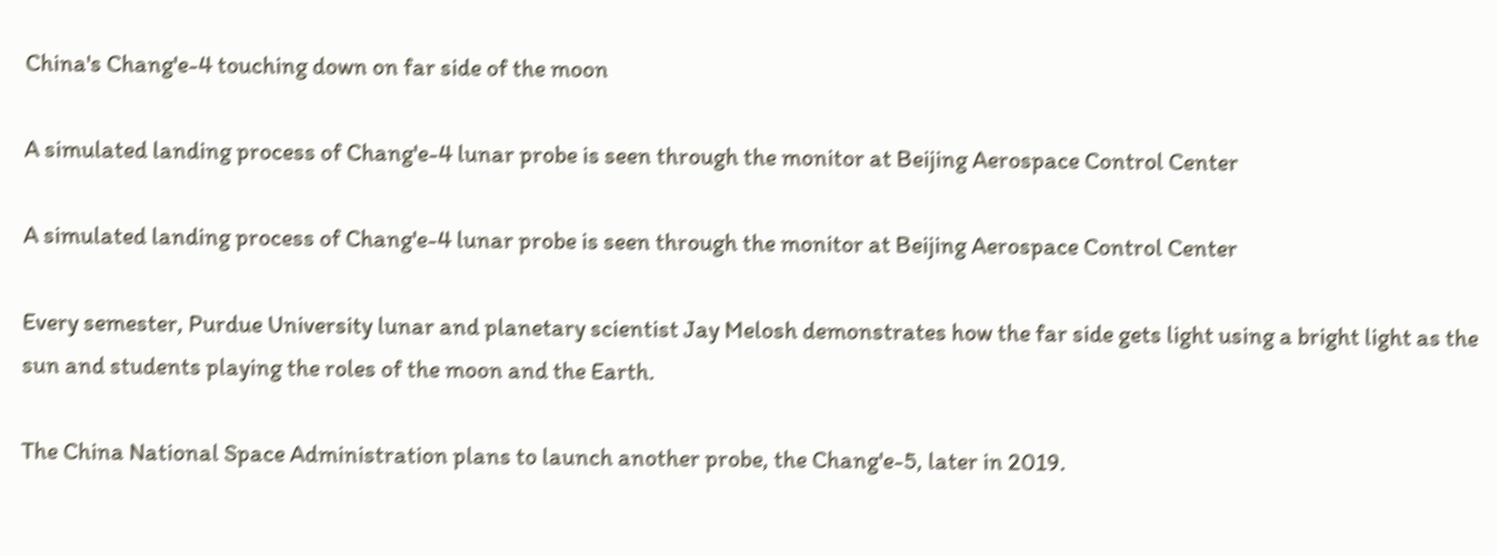China's Chang'e-4 touching down on far side of the moon

A simulated landing process of Chang'e-4 lunar probe is seen through the monitor at Beijing Aerospace Control Center

A simulated landing process of Chang'e-4 lunar probe is seen through the monitor at Beijing Aerospace Control Center

Every semester, Purdue University lunar and planetary scientist Jay Melosh demonstrates how the far side gets light using a bright light as the sun and students playing the roles of the moon and the Earth.

The China National Space Administration plans to launch another probe, the Chang'e-5, later in 2019.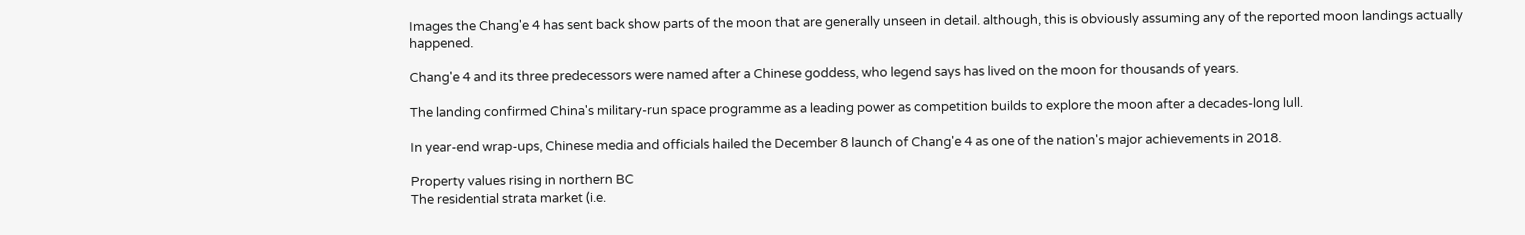Images the Chang'e 4 has sent back show parts of the moon that are generally unseen in detail. although, this is obviously assuming any of the reported moon landings actually happened.

Chang'e 4 and its three predecessors were named after a Chinese goddess, who legend says has lived on the moon for thousands of years.

The landing confirmed China's military-run space programme as a leading power as competition builds to explore the moon after a decades-long lull.

In year-end wrap-ups, Chinese media and officials hailed the December 8 launch of Chang'e 4 as one of the nation's major achievements in 2018.

Property values rising in northern BC
The residential strata market (i.e.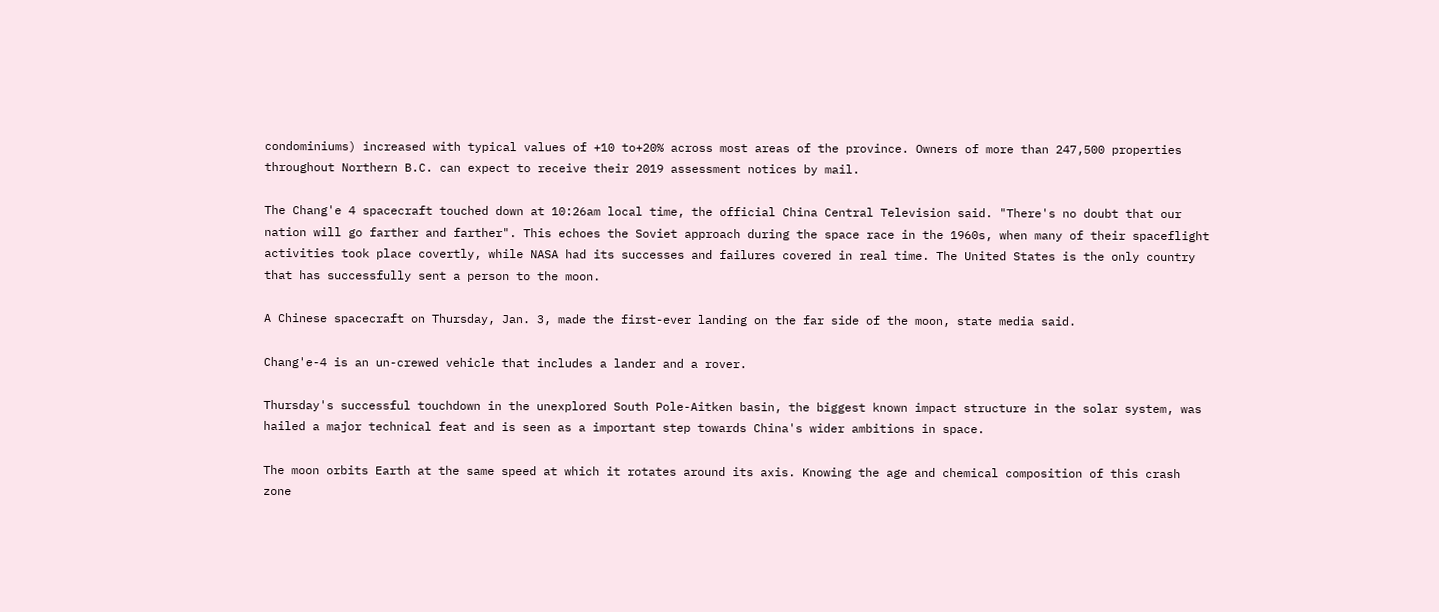condominiums) increased with typical values of +10 to+20% across most areas of the province. Owners of more than 247,500 properties throughout Northern B.C. can expect to receive their 2019 assessment notices by mail.

The Chang'e 4 spacecraft touched down at 10:26am local time, the official China Central Television said. "There's no doubt that our nation will go farther and farther". This echoes the Soviet approach during the space race in the 1960s, when many of their spaceflight activities took place covertly, while NASA had its successes and failures covered in real time. The United States is the only country that has successfully sent a person to the moon.

A Chinese spacecraft on Thursday, Jan. 3, made the first-ever landing on the far side of the moon, state media said.

Chang'e-4 is an un-crewed vehicle that includes a lander and a rover.

Thursday's successful touchdown in the unexplored South Pole-Aitken basin, the biggest known impact structure in the solar system, was hailed a major technical feat and is seen as a important step towards China's wider ambitions in space.

The moon orbits Earth at the same speed at which it rotates around its axis. Knowing the age and chemical composition of this crash zone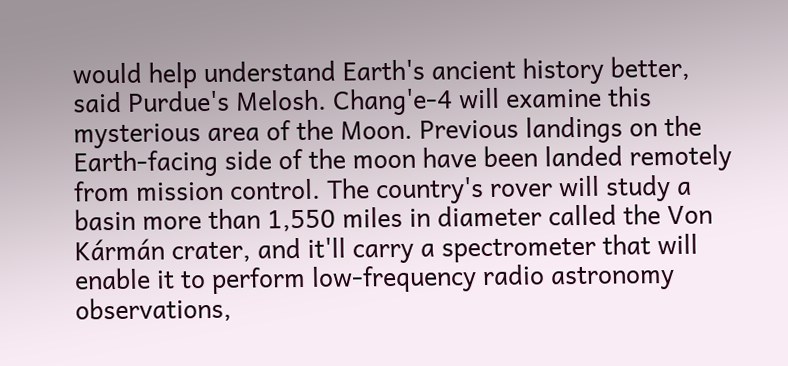would help understand Earth's ancient history better, said Purdue's Melosh. Chang'e-4 will examine this mysterious area of the Moon. Previous landings on the Earth-facing side of the moon have been landed remotely from mission control. The country's rover will study a basin more than 1,550 miles in diameter called the Von Kármán crater, and it'll carry a spectrometer that will enable it to perform low-frequency radio astronomy observations,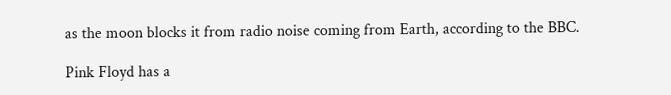as the moon blocks it from radio noise coming from Earth, according to the BBC.

Pink Floyd has a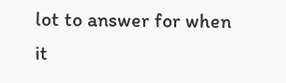lot to answer for when it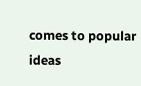comes to popular ideas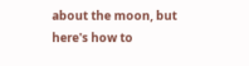about the moon, but here's how to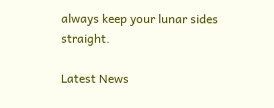always keep your lunar sides straight.

Latest News